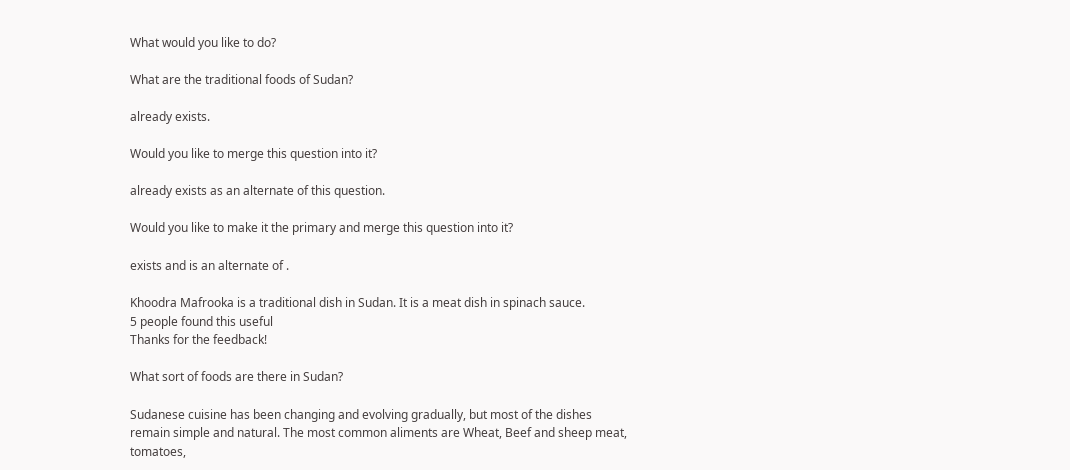What would you like to do?

What are the traditional foods of Sudan?

already exists.

Would you like to merge this question into it?

already exists as an alternate of this question.

Would you like to make it the primary and merge this question into it?

exists and is an alternate of .

Khoodra Mafrooka is a traditional dish in Sudan. It is a meat dish in spinach sauce.
5 people found this useful
Thanks for the feedback!

What sort of foods are there in Sudan?

Sudanese cuisine has been changing and evolving gradually, but most of the dishes remain simple and natural. The most common aliments are Wheat, Beef and sheep meat, tomatoes,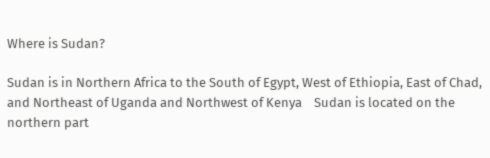Where is Sudan?

Sudan is in Northern Africa to the South of Egypt, West of Ethiopia, East of Chad, and Northeast of Uganda and Northwest of Kenya    Sudan is located on the northern part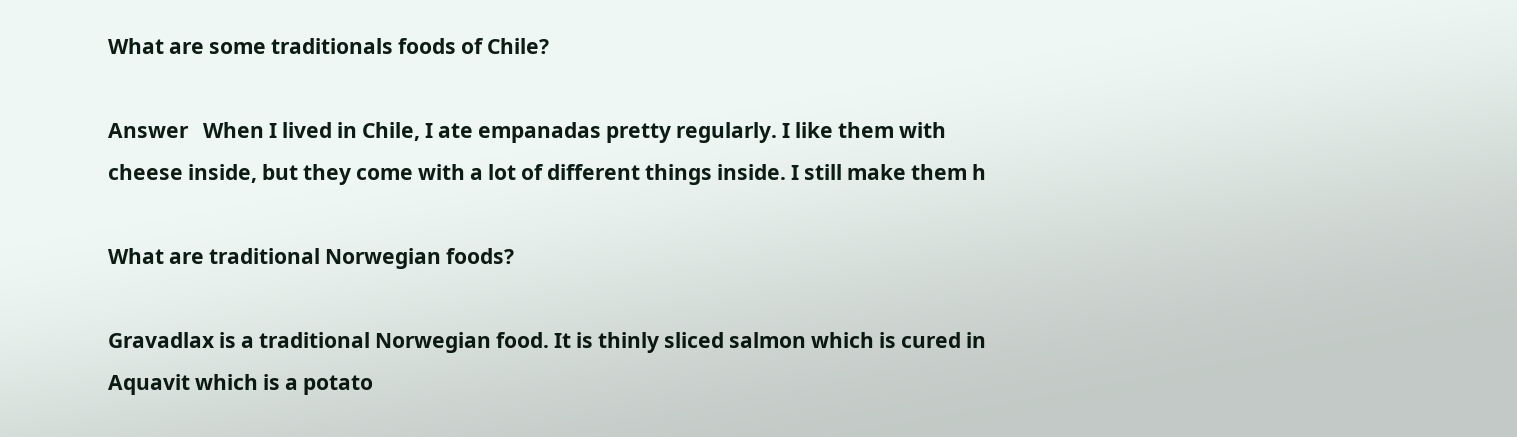What are some traditionals foods of Chile?

Answer   When I lived in Chile, I ate empanadas pretty regularly. I like them with cheese inside, but they come with a lot of different things inside. I still make them h

What are traditional Norwegian foods?

Gravadlax is a traditional Norwegian food. It is thinly sliced salmon which is cured in Aquavit which is a potato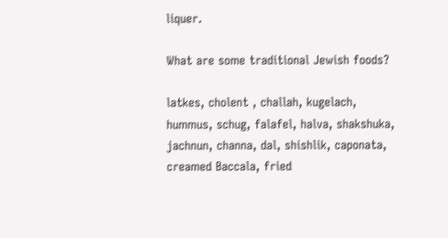liquer.

What are some traditional Jewish foods?

latkes, cholent , challah, kugelach, hummus, schug, falafel, halva, shakshuka, jachnun, channa, dal, shishlik, caponata, creamed Baccala, fried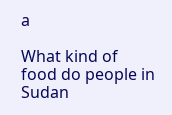a

What kind of food do people in Sudan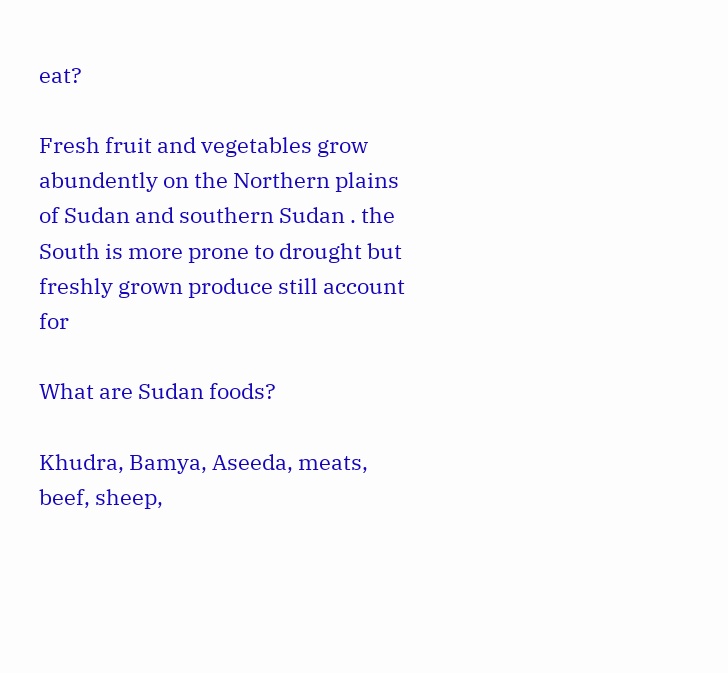eat?

Fresh fruit and vegetables grow abundently on the Northern plains of Sudan and southern Sudan . the South is more prone to drought but freshly grown produce still account for

What are Sudan foods?

Khudra, Bamya, Aseeda, meats, beef, sheep,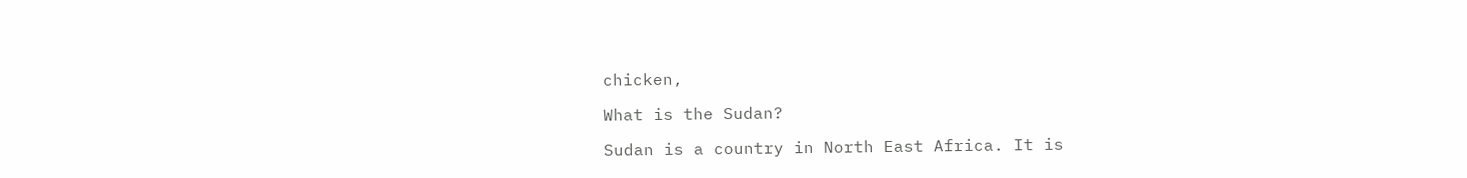chicken,

What is the Sudan?

Sudan is a country in North East Africa. It is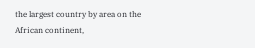the largest country by area on the African continent,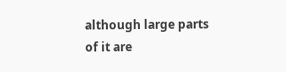although large parts of it are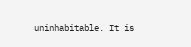uninhabitable. It is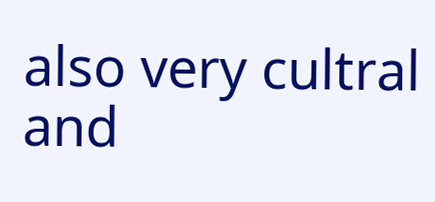also very cultral and